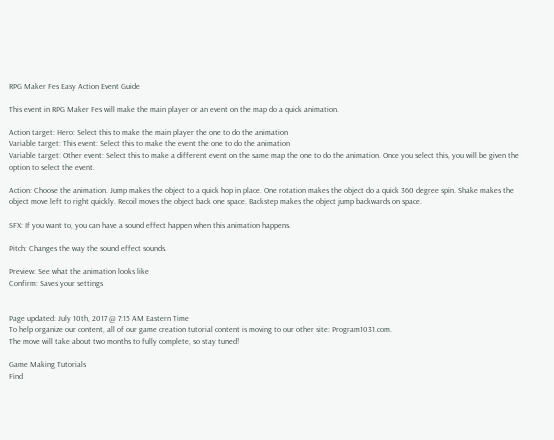RPG Maker Fes Easy Action Event Guide

This event in RPG Maker Fes will make the main player or an event on the map do a quick animation.

Action target: Hero: Select this to make the main player the one to do the animation
Variable target: This event: Select this to make the event the one to do the animation
Variable target: Other event: Select this to make a different event on the same map the one to do the animation. Once you select this, you will be given the option to select the event.

Action: Choose the animation. Jump makes the object to a quick hop in place. One rotation makes the object do a quick 360 degree spin. Shake makes the object move left to right quickly. Recoil moves the object back one space. Backstep makes the object jump backwards on space.

SFX: If you want to, you can have a sound effect happen when this animation happens.

Pitch: Changes the way the sound effect sounds.

Preview: See what the animation looks like
Confirm: Saves your settings


Page updated: July 10th, 2017 @ 7:15 AM Eastern Time
To help organize our content, all of our game creation tutorial content is moving to our other site: Program1031.com.
The move will take about two months to fully complete, so stay tuned!

Game Making Tutorials
Find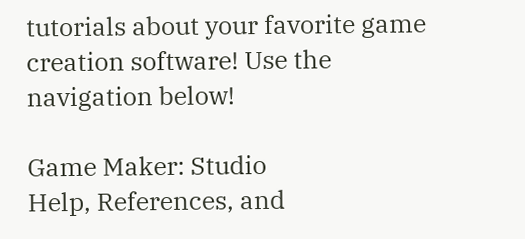tutorials about your favorite game creation software! Use the navigation below!

Game Maker: Studio
Help, References, and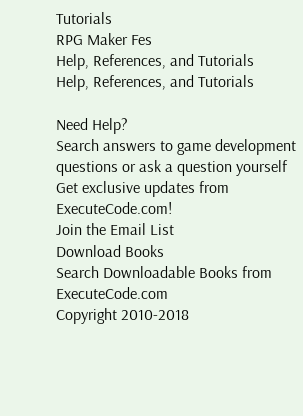Tutorials
RPG Maker Fes
Help, References, and Tutorials
Help, References, and Tutorials

Need Help?
Search answers to game development questions or ask a question yourself
Get exclusive updates from ExecuteCode.com!
Join the Email List
Download Books
Search Downloadable Books from ExecuteCode.com
Copyright 2010-2018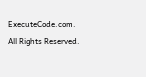ExecuteCode.com.
All Rights Reserved.